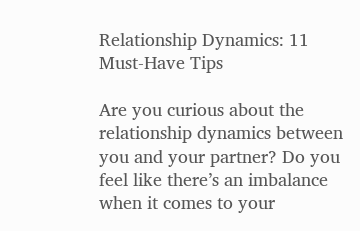Relationship Dynamics: 11 Must-Have Tips

Are you curious about the relationship dynamics between you and your partner? Do you feel like there’s an imbalance when it comes to your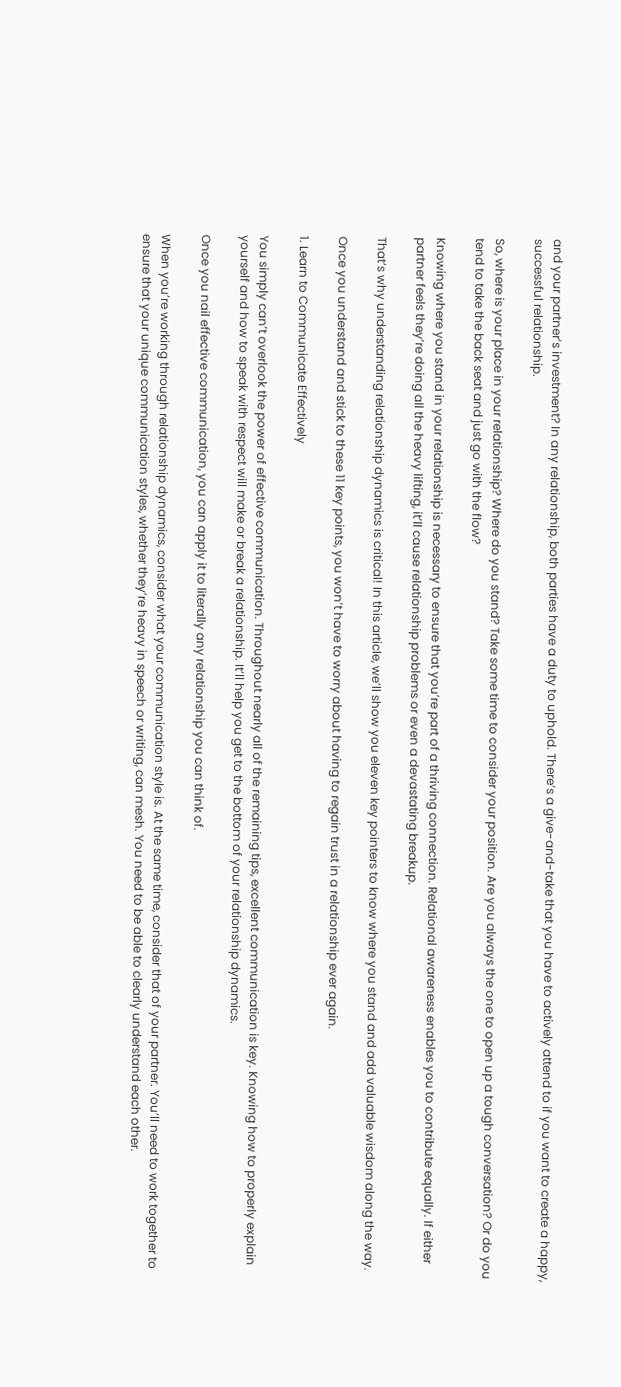and your partner’s investment? In any relationship, both parties have a duty to uphold. There’s a give-and-take that you have to actively attend to if you want to create a happy, successful relationship.

So, where is your place in your relationship? Where do you stand? Take some time to consider your position. Are you always the one to open up a tough conversation? Or do you tend to take the back seat and just go with the flow?

Knowing where you stand in your relationship is necessary to ensure that you’re part of a thriving connection. Relational awareness enables you to contribute equally. If either partner feels they’re doing all the heavy lifting, it’ll cause relationship problems or even a devastating breakup.

That’s why understanding relationship dynamics is critical! In this article, we’ll show you eleven key pointers to know where you stand and add valuable wisdom along the way.

Once you understand and stick to these 11 key points, you won’t have to worry about having to regain trust in a relationship ever again.

1. Learn to Communicate Effectively

You simply can’t overlook the power of effective communication. Throughout nearly all of the remaining tips, excellent communication is key. Knowing how to properly explain yourself and how to speak with respect will make or break a relationship. It’ll help you get to the bottom of your relationship dynamics.

Once you nail effective communication, you can apply it to literally any relationship you can think of.

When you’re working through relationship dynamics, consider what your communication style is. At the same time, consider that of your partner. You’ll need to work together to ensure that your unique communication styles, whether they’re heavy in speech or writing, can mesh. You need to be able to clearly understand each other.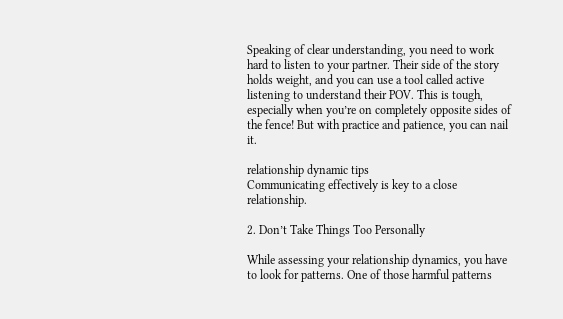Speaking of clear understanding, you need to work hard to listen to your partner. Their side of the story holds weight, and you can use a tool called active listening to understand their POV. This is tough, especially when you’re on completely opposite sides of the fence! But with practice and patience, you can nail it.

relationship dynamic tips
Communicating effectively is key to a close relationship.

2. Don’t Take Things Too Personally

While assessing your relationship dynamics, you have to look for patterns. One of those harmful patterns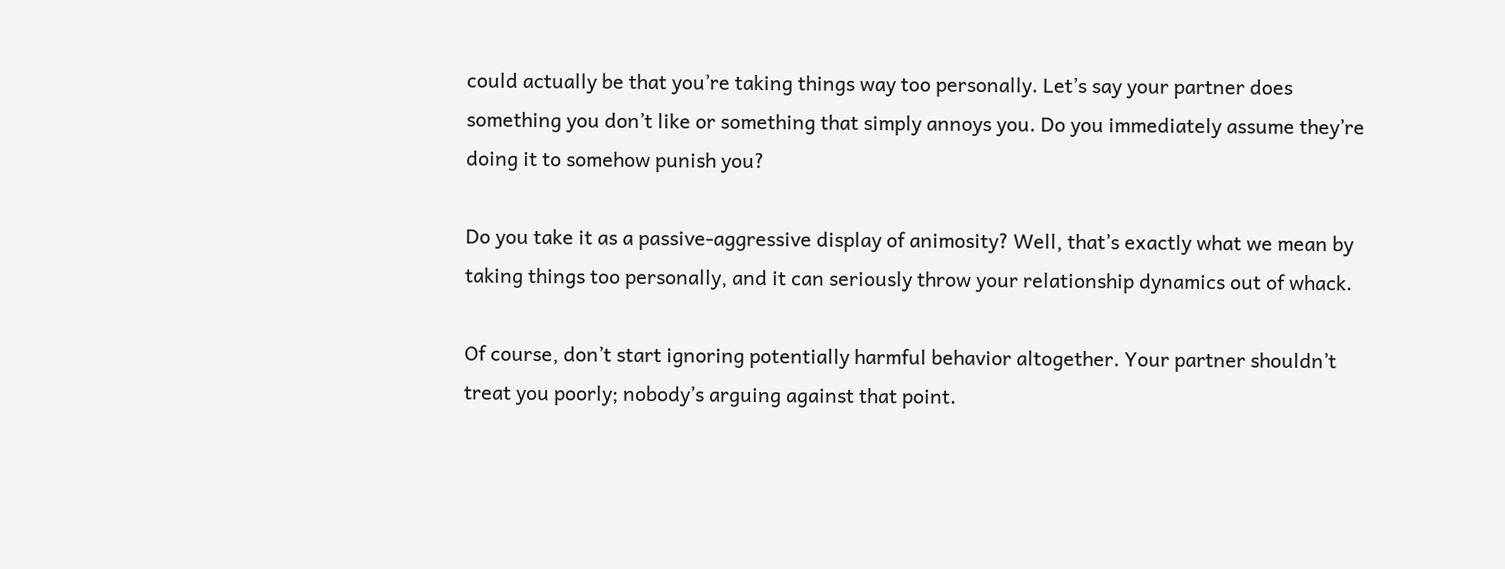could actually be that you’re taking things way too personally. Let’s say your partner does something you don’t like or something that simply annoys you. Do you immediately assume they’re doing it to somehow punish you?

Do you take it as a passive-aggressive display of animosity? Well, that’s exactly what we mean by taking things too personally, and it can seriously throw your relationship dynamics out of whack.

Of course, don’t start ignoring potentially harmful behavior altogether. Your partner shouldn’t treat you poorly; nobody’s arguing against that point.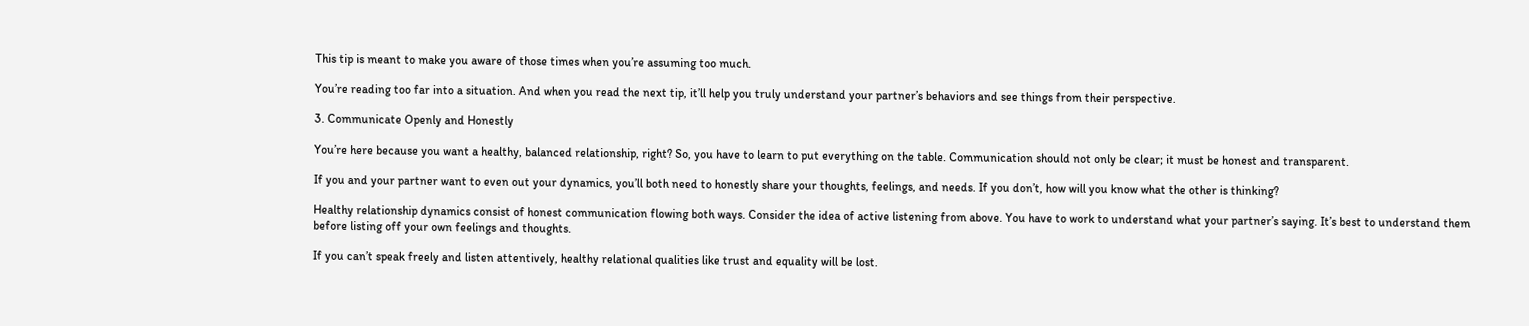This tip is meant to make you aware of those times when you’re assuming too much.

You’re reading too far into a situation. And when you read the next tip, it’ll help you truly understand your partner’s behaviors and see things from their perspective.

3. Communicate Openly and Honestly

You’re here because you want a healthy, balanced relationship, right? So, you have to learn to put everything on the table. Communication should not only be clear; it must be honest and transparent.

If you and your partner want to even out your dynamics, you’ll both need to honestly share your thoughts, feelings, and needs. If you don’t, how will you know what the other is thinking?

Healthy relationship dynamics consist of honest communication flowing both ways. Consider the idea of active listening from above. You have to work to understand what your partner’s saying. It’s best to understand them before listing off your own feelings and thoughts.

If you can’t speak freely and listen attentively, healthy relational qualities like trust and equality will be lost.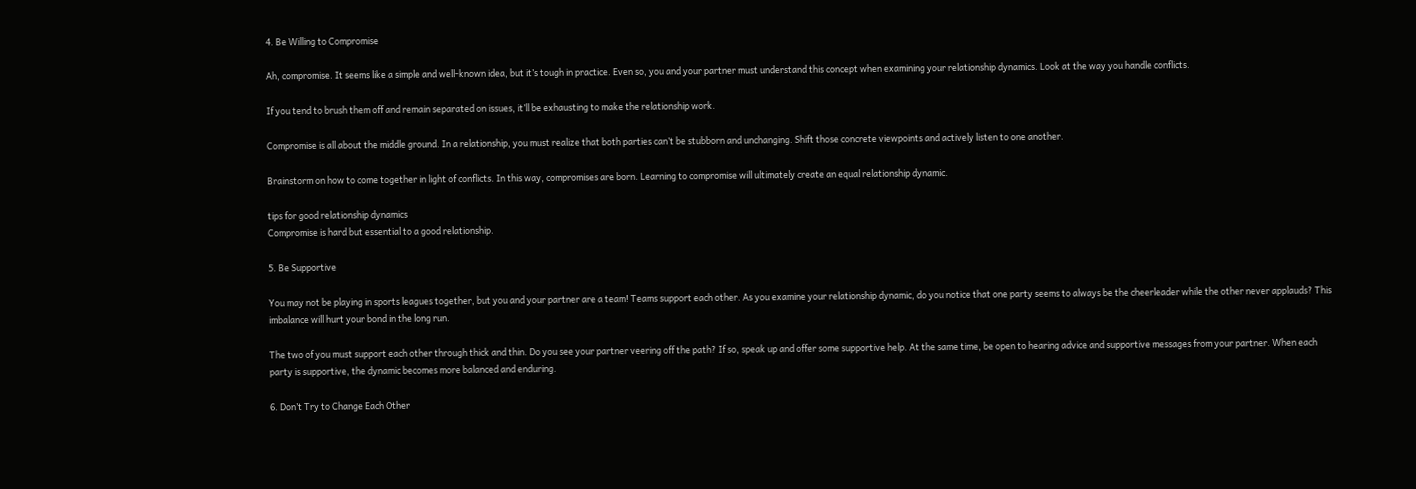4. Be Willing to Compromise

Ah, compromise. It seems like a simple and well-known idea, but it’s tough in practice. Even so, you and your partner must understand this concept when examining your relationship dynamics. Look at the way you handle conflicts.

If you tend to brush them off and remain separated on issues, it’ll be exhausting to make the relationship work.

Compromise is all about the middle ground. In a relationship, you must realize that both parties can’t be stubborn and unchanging. Shift those concrete viewpoints and actively listen to one another.

Brainstorm on how to come together in light of conflicts. In this way, compromises are born. Learning to compromise will ultimately create an equal relationship dynamic.

tips for good relationship dynamics
Compromise is hard but essential to a good relationship.

5. Be Supportive

You may not be playing in sports leagues together, but you and your partner are a team! Teams support each other. As you examine your relationship dynamic, do you notice that one party seems to always be the cheerleader while the other never applauds? This imbalance will hurt your bond in the long run.

The two of you must support each other through thick and thin. Do you see your partner veering off the path? If so, speak up and offer some supportive help. At the same time, be open to hearing advice and supportive messages from your partner. When each party is supportive, the dynamic becomes more balanced and enduring.

6. Don’t Try to Change Each Other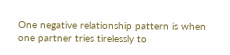One negative relationship pattern is when one partner tries tirelessly to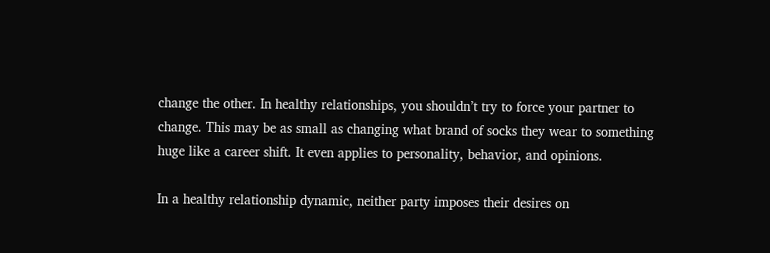change the other. In healthy relationships, you shouldn’t try to force your partner to change. This may be as small as changing what brand of socks they wear to something huge like a career shift. It even applies to personality, behavior, and opinions.

In a healthy relationship dynamic, neither party imposes their desires on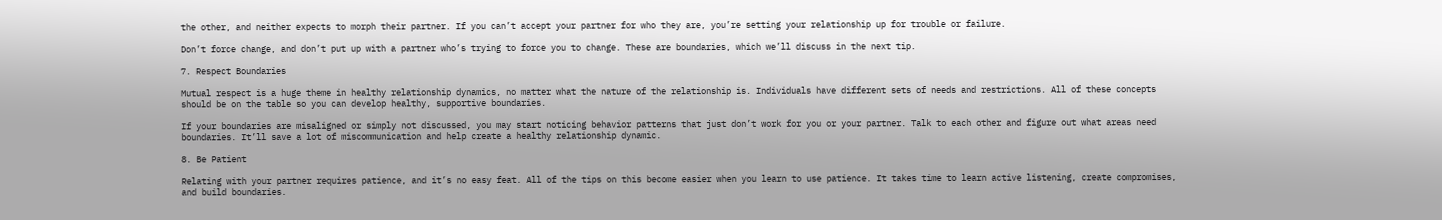the other, and neither expects to morph their partner. If you can’t accept your partner for who they are, you’re setting your relationship up for trouble or failure.

Don’t force change, and don’t put up with a partner who’s trying to force you to change. These are boundaries, which we’ll discuss in the next tip.

7. Respect Boundaries

Mutual respect is a huge theme in healthy relationship dynamics, no matter what the nature of the relationship is. Individuals have different sets of needs and restrictions. All of these concepts should be on the table so you can develop healthy, supportive boundaries.

If your boundaries are misaligned or simply not discussed, you may start noticing behavior patterns that just don’t work for you or your partner. Talk to each other and figure out what areas need boundaries. It’ll save a lot of miscommunication and help create a healthy relationship dynamic.

8. Be Patient

Relating with your partner requires patience, and it’s no easy feat. All of the tips on this become easier when you learn to use patience. It takes time to learn active listening, create compromises, and build boundaries.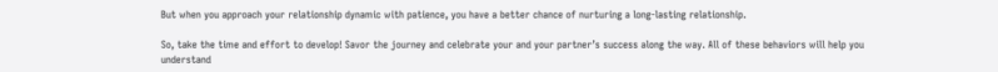But when you approach your relationship dynamic with patience, you have a better chance of nurturing a long-lasting relationship.

So, take the time and effort to develop! Savor the journey and celebrate your and your partner’s success along the way. All of these behaviors will help you understand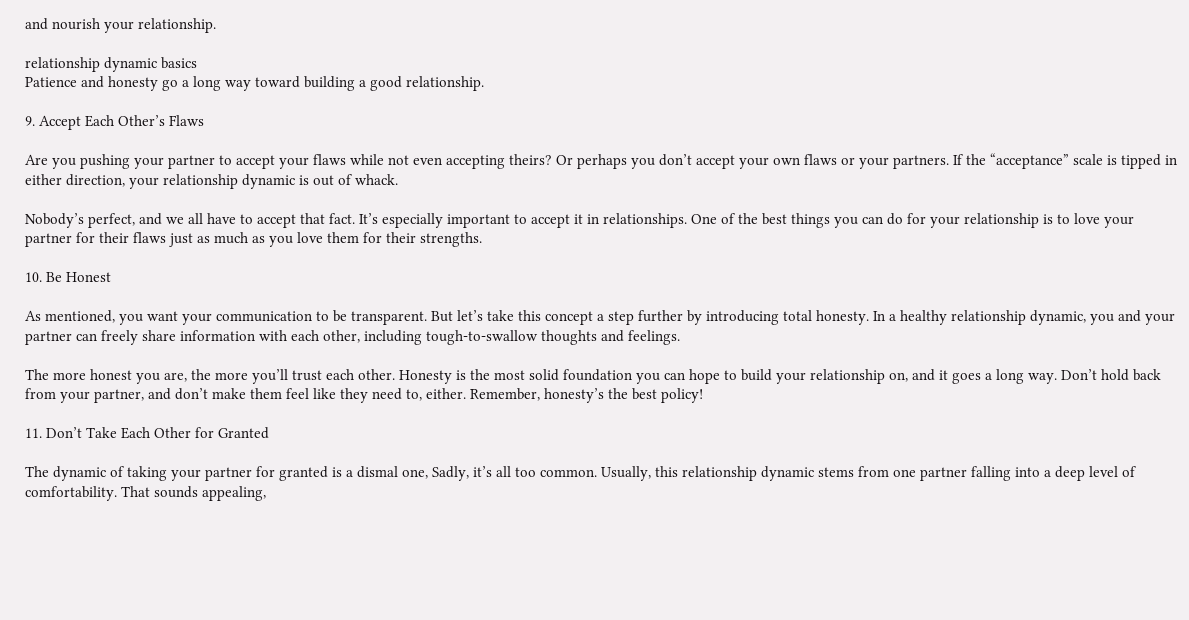and nourish your relationship.

relationship dynamic basics
Patience and honesty go a long way toward building a good relationship.

9. Accept Each Other’s Flaws

Are you pushing your partner to accept your flaws while not even accepting theirs? Or perhaps you don’t accept your own flaws or your partners. If the “acceptance” scale is tipped in either direction, your relationship dynamic is out of whack.

Nobody’s perfect, and we all have to accept that fact. It’s especially important to accept it in relationships. One of the best things you can do for your relationship is to love your partner for their flaws just as much as you love them for their strengths.

10. Be Honest

As mentioned, you want your communication to be transparent. But let’s take this concept a step further by introducing total honesty. In a healthy relationship dynamic, you and your partner can freely share information with each other, including tough-to-swallow thoughts and feelings.

The more honest you are, the more you’ll trust each other. Honesty is the most solid foundation you can hope to build your relationship on, and it goes a long way. Don’t hold back from your partner, and don’t make them feel like they need to, either. Remember, honesty’s the best policy!

11. Don’t Take Each Other for Granted

The dynamic of taking your partner for granted is a dismal one, Sadly, it’s all too common. Usually, this relationship dynamic stems from one partner falling into a deep level of comfortability. That sounds appealing,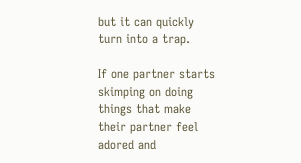but it can quickly turn into a trap.

If one partner starts skimping on doing things that make their partner feel adored and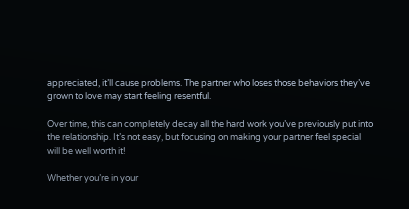appreciated, it’ll cause problems. The partner who loses those behaviors they’ve grown to love may start feeling resentful.

Over time, this can completely decay all the hard work you’ve previously put into the relationship. It’s not easy, but focusing on making your partner feel special will be well worth it!

Whether you’re in your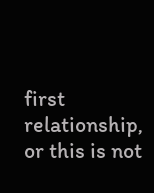first relationship, or this is not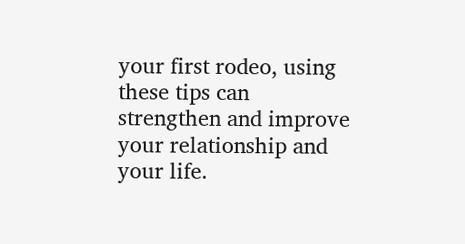your first rodeo, using these tips can strengthen and improve your relationship and your life.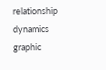relationship dynamics graphic